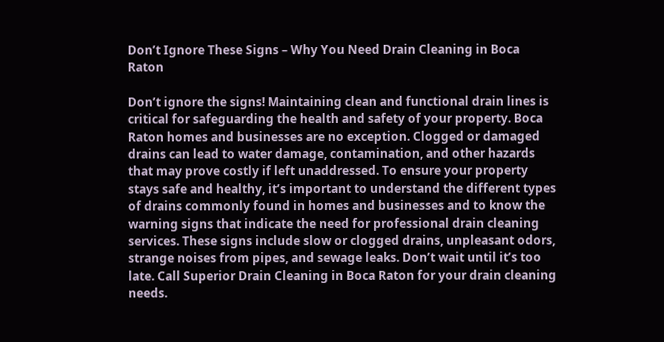Don’t Ignore These Signs – Why You Need Drain Cleaning in Boca Raton

Don’t ignore the signs! Maintaining clean and functional drain lines is critical for safeguarding the health and safety of your property. Boca Raton homes and businesses are no exception. Clogged or damaged drains can lead to water damage, contamination, and other hazards that may prove costly if left unaddressed. To ensure your property stays safe and healthy, it’s important to understand the different types of drains commonly found in homes and businesses and to know the warning signs that indicate the need for professional drain cleaning services. These signs include slow or clogged drains, unpleasant odors, strange noises from pipes, and sewage leaks. Don’t wait until it’s too late. Call Superior Drain Cleaning in Boca Raton for your drain cleaning needs.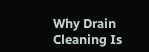Why Drain Cleaning Is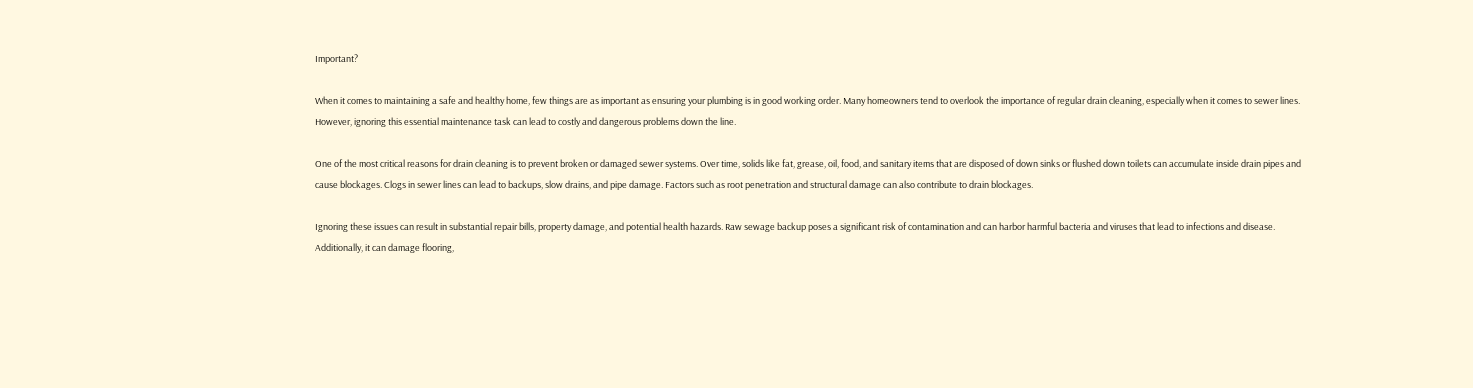Important?

When it comes to maintaining a safe and healthy home, few things are as important as ensuring your plumbing is in good working order. Many homeowners tend to overlook the importance of regular drain cleaning, especially when it comes to sewer lines. However, ignoring this essential maintenance task can lead to costly and dangerous problems down the line.

One of the most critical reasons for drain cleaning is to prevent broken or damaged sewer systems. Over time, solids like fat, grease, oil, food, and sanitary items that are disposed of down sinks or flushed down toilets can accumulate inside drain pipes and cause blockages. Clogs in sewer lines can lead to backups, slow drains, and pipe damage. Factors such as root penetration and structural damage can also contribute to drain blockages.

Ignoring these issues can result in substantial repair bills, property damage, and potential health hazards. Raw sewage backup poses a significant risk of contamination and can harbor harmful bacteria and viruses that lead to infections and disease. Additionally, it can damage flooring,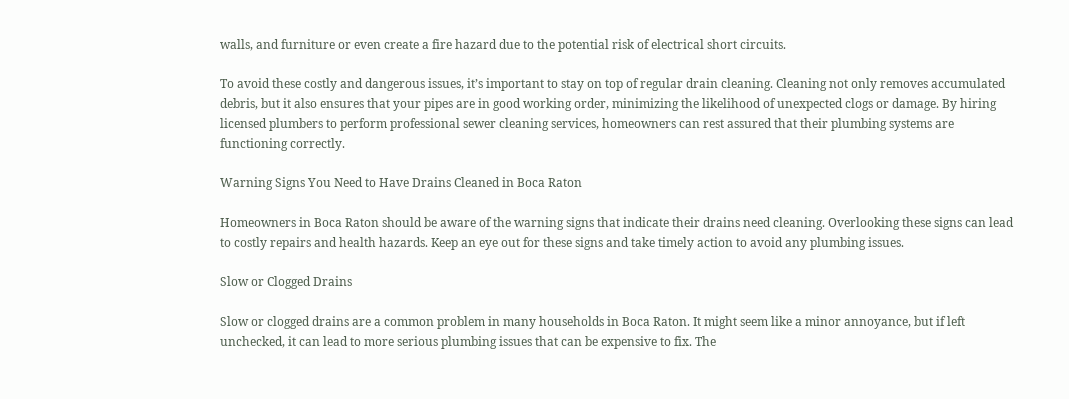walls, and furniture or even create a fire hazard due to the potential risk of electrical short circuits.

To avoid these costly and dangerous issues, it’s important to stay on top of regular drain cleaning. Cleaning not only removes accumulated debris, but it also ensures that your pipes are in good working order, minimizing the likelihood of unexpected clogs or damage. By hiring licensed plumbers to perform professional sewer cleaning services, homeowners can rest assured that their plumbing systems are functioning correctly.

Warning Signs You Need to Have Drains Cleaned in Boca Raton

Homeowners in Boca Raton should be aware of the warning signs that indicate their drains need cleaning. Overlooking these signs can lead to costly repairs and health hazards. Keep an eye out for these signs and take timely action to avoid any plumbing issues.

Slow or Clogged Drains

Slow or clogged drains are a common problem in many households in Boca Raton. It might seem like a minor annoyance, but if left unchecked, it can lead to more serious plumbing issues that can be expensive to fix. The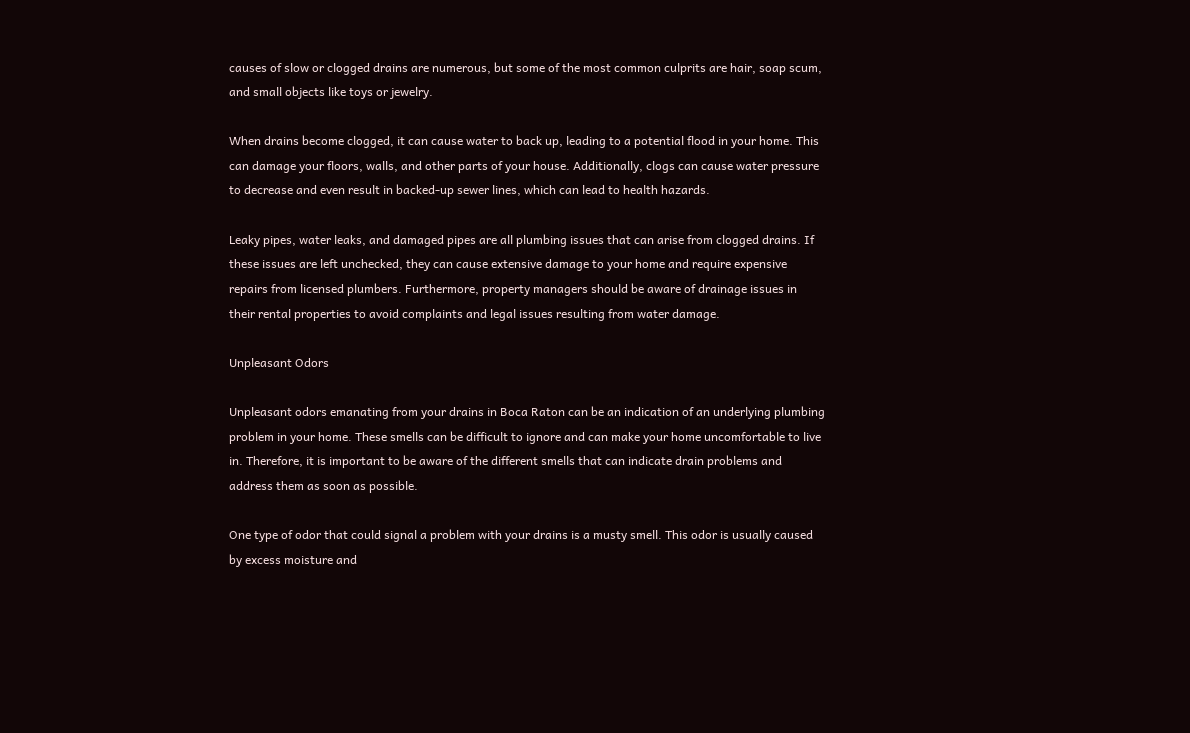causes of slow or clogged drains are numerous, but some of the most common culprits are hair, soap scum, and small objects like toys or jewelry.

When drains become clogged, it can cause water to back up, leading to a potential flood in your home. This can damage your floors, walls, and other parts of your house. Additionally, clogs can cause water pressure to decrease and even result in backed-up sewer lines, which can lead to health hazards.

Leaky pipes, water leaks, and damaged pipes are all plumbing issues that can arise from clogged drains. If these issues are left unchecked, they can cause extensive damage to your home and require expensive repairs from licensed plumbers. Furthermore, property managers should be aware of drainage issues in their rental properties to avoid complaints and legal issues resulting from water damage.

Unpleasant Odors

Unpleasant odors emanating from your drains in Boca Raton can be an indication of an underlying plumbing problem in your home. These smells can be difficult to ignore and can make your home uncomfortable to live in. Therefore, it is important to be aware of the different smells that can indicate drain problems and address them as soon as possible.

One type of odor that could signal a problem with your drains is a musty smell. This odor is usually caused by excess moisture and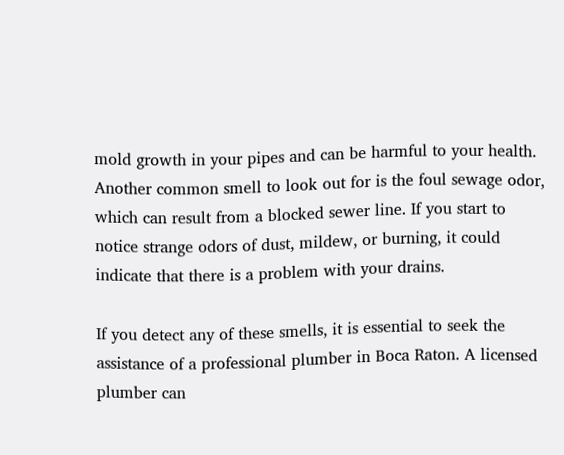mold growth in your pipes and can be harmful to your health. Another common smell to look out for is the foul sewage odor, which can result from a blocked sewer line. If you start to notice strange odors of dust, mildew, or burning, it could indicate that there is a problem with your drains.

If you detect any of these smells, it is essential to seek the assistance of a professional plumber in Boca Raton. A licensed plumber can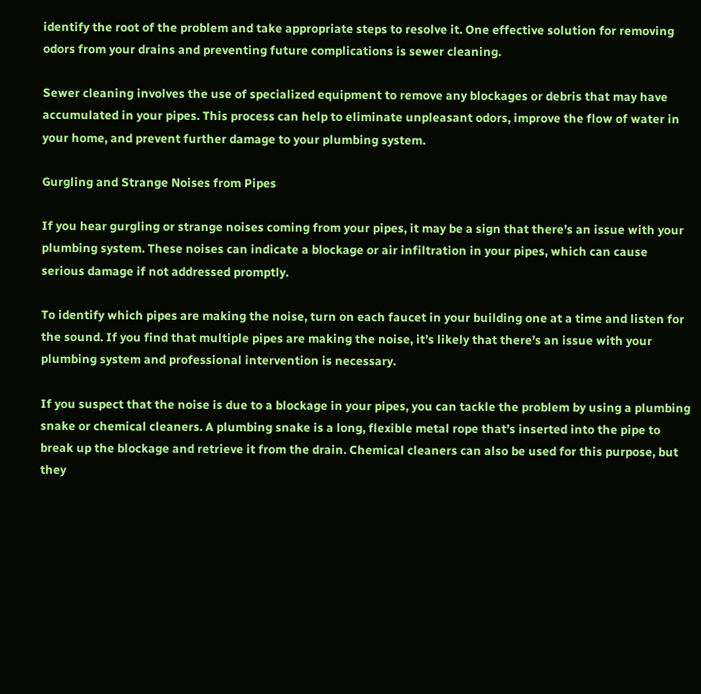identify the root of the problem and take appropriate steps to resolve it. One effective solution for removing odors from your drains and preventing future complications is sewer cleaning.

Sewer cleaning involves the use of specialized equipment to remove any blockages or debris that may have accumulated in your pipes. This process can help to eliminate unpleasant odors, improve the flow of water in your home, and prevent further damage to your plumbing system.

Gurgling and Strange Noises from Pipes

If you hear gurgling or strange noises coming from your pipes, it may be a sign that there’s an issue with your plumbing system. These noises can indicate a blockage or air infiltration in your pipes, which can cause serious damage if not addressed promptly.

To identify which pipes are making the noise, turn on each faucet in your building one at a time and listen for the sound. If you find that multiple pipes are making the noise, it’s likely that there’s an issue with your plumbing system and professional intervention is necessary.

If you suspect that the noise is due to a blockage in your pipes, you can tackle the problem by using a plumbing snake or chemical cleaners. A plumbing snake is a long, flexible metal rope that’s inserted into the pipe to break up the blockage and retrieve it from the drain. Chemical cleaners can also be used for this purpose, but they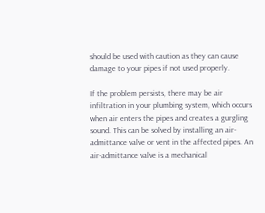should be used with caution as they can cause damage to your pipes if not used properly.

If the problem persists, there may be air infiltration in your plumbing system, which occurs when air enters the pipes and creates a gurgling sound. This can be solved by installing an air-admittance valve or vent in the affected pipes. An air-admittance valve is a mechanical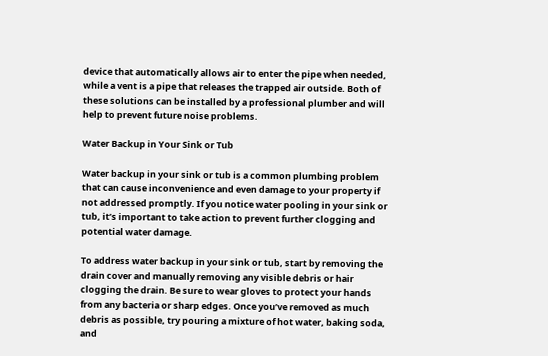device that automatically allows air to enter the pipe when needed, while a vent is a pipe that releases the trapped air outside. Both of these solutions can be installed by a professional plumber and will help to prevent future noise problems.

Water Backup in Your Sink or Tub

Water backup in your sink or tub is a common plumbing problem that can cause inconvenience and even damage to your property if not addressed promptly. If you notice water pooling in your sink or tub, it’s important to take action to prevent further clogging and potential water damage.

To address water backup in your sink or tub, start by removing the drain cover and manually removing any visible debris or hair clogging the drain. Be sure to wear gloves to protect your hands from any bacteria or sharp edges. Once you’ve removed as much debris as possible, try pouring a mixture of hot water, baking soda, and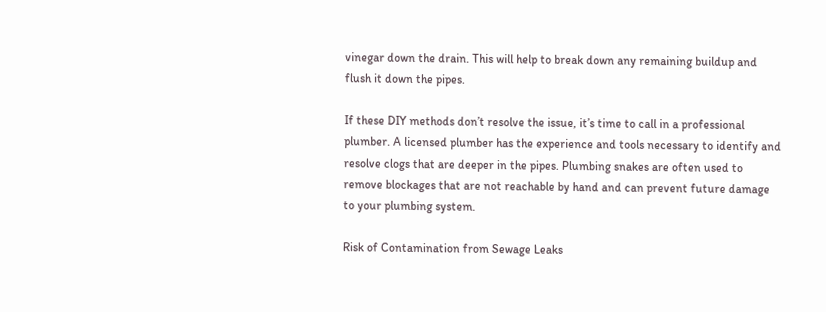vinegar down the drain. This will help to break down any remaining buildup and flush it down the pipes.

If these DIY methods don’t resolve the issue, it’s time to call in a professional plumber. A licensed plumber has the experience and tools necessary to identify and resolve clogs that are deeper in the pipes. Plumbing snakes are often used to remove blockages that are not reachable by hand and can prevent future damage to your plumbing system.

Risk of Contamination from Sewage Leaks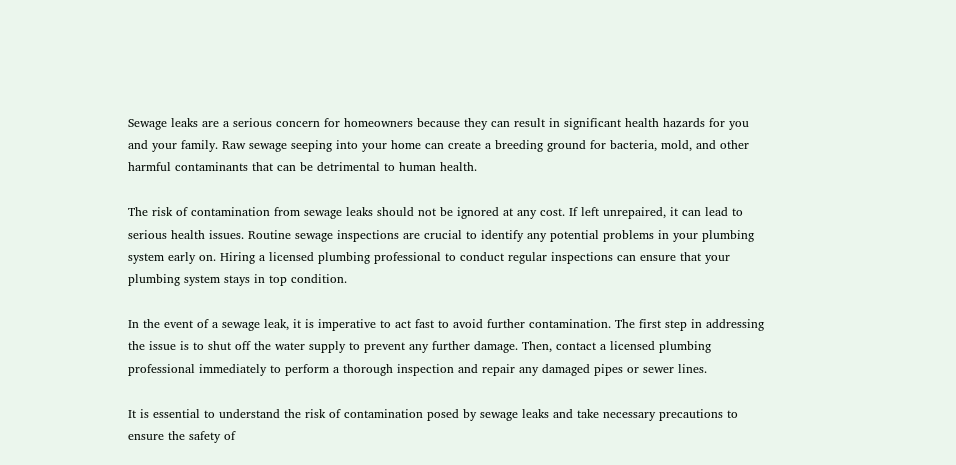Sewage leaks are a serious concern for homeowners because they can result in significant health hazards for you and your family. Raw sewage seeping into your home can create a breeding ground for bacteria, mold, and other harmful contaminants that can be detrimental to human health.

The risk of contamination from sewage leaks should not be ignored at any cost. If left unrepaired, it can lead to serious health issues. Routine sewage inspections are crucial to identify any potential problems in your plumbing system early on. Hiring a licensed plumbing professional to conduct regular inspections can ensure that your plumbing system stays in top condition.

In the event of a sewage leak, it is imperative to act fast to avoid further contamination. The first step in addressing the issue is to shut off the water supply to prevent any further damage. Then, contact a licensed plumbing professional immediately to perform a thorough inspection and repair any damaged pipes or sewer lines.

It is essential to understand the risk of contamination posed by sewage leaks and take necessary precautions to ensure the safety of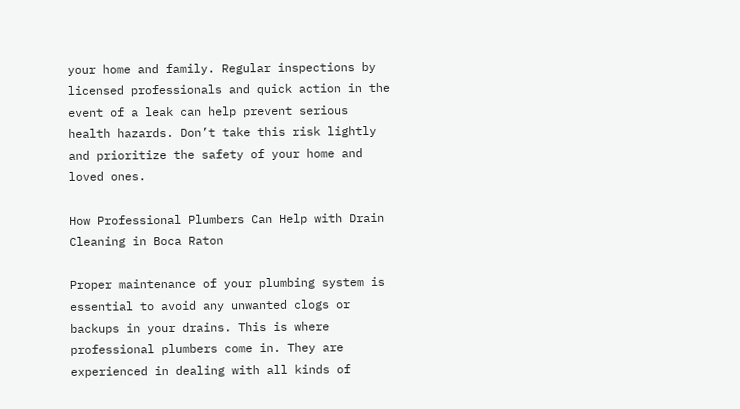your home and family. Regular inspections by licensed professionals and quick action in the event of a leak can help prevent serious health hazards. Don’t take this risk lightly and prioritize the safety of your home and loved ones.

How Professional Plumbers Can Help with Drain Cleaning in Boca Raton

Proper maintenance of your plumbing system is essential to avoid any unwanted clogs or backups in your drains. This is where professional plumbers come in. They are experienced in dealing with all kinds of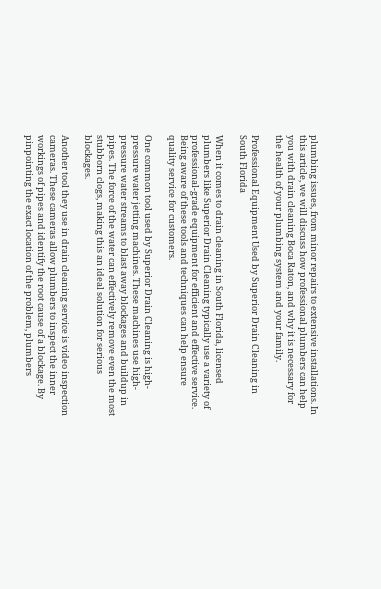plumbing issues, from minor repairs to extensive installations. In this article, we will discuss how professional plumbers can help you with drain cleaning Boca Raton, and why it is necessary for the health of your plumbing system and your family.

Professional Equipment Used by Superior Drain Cleaning in South Florida

When it comes to drain cleaning in South Florida, licensed plumbers like Superior Drain Cleaning typically use a variety of professional-grade equipment for efficient and effective service. Being aware of these tools and techniques can help ensure quality service for customers.

One common tool used by Superior Drain Cleaning is high-pressure water jetting machines. These machines use high-pressure water streams to blast away blockages and buildup in pipes. The force of the water can effectively remove even the most stubborn clogs, making this an ideal solution for serious blockages.

Another tool they use in drain cleaning service is video inspection cameras. These cameras allow plumbers to inspect the inner workings of pipes and identify the root cause of a blockage. By pinpointing the exact location of the problem, plumbers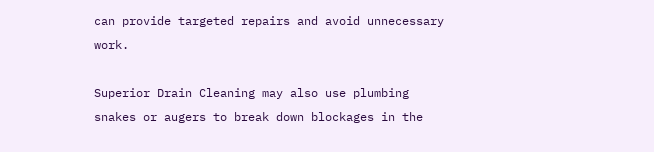can provide targeted repairs and avoid unnecessary work.

Superior Drain Cleaning may also use plumbing snakes or augers to break down blockages in the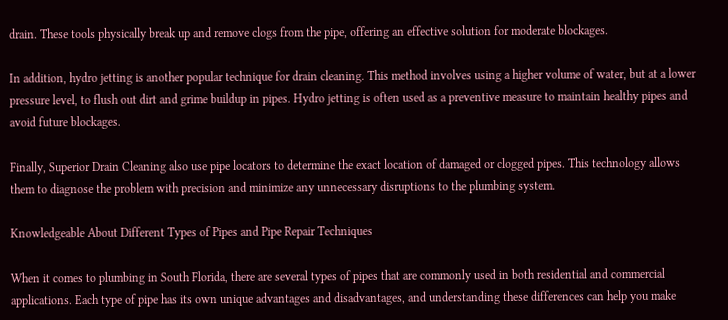drain. These tools physically break up and remove clogs from the pipe, offering an effective solution for moderate blockages.

In addition, hydro jetting is another popular technique for drain cleaning. This method involves using a higher volume of water, but at a lower pressure level, to flush out dirt and grime buildup in pipes. Hydro jetting is often used as a preventive measure to maintain healthy pipes and avoid future blockages.

Finally, Superior Drain Cleaning also use pipe locators to determine the exact location of damaged or clogged pipes. This technology allows them to diagnose the problem with precision and minimize any unnecessary disruptions to the plumbing system.

Knowledgeable About Different Types of Pipes and Pipe Repair Techniques

When it comes to plumbing in South Florida, there are several types of pipes that are commonly used in both residential and commercial applications. Each type of pipe has its own unique advantages and disadvantages, and understanding these differences can help you make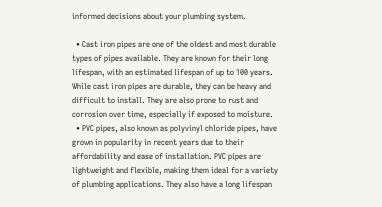informed decisions about your plumbing system.

  • Cast iron pipes are one of the oldest and most durable types of pipes available. They are known for their long lifespan, with an estimated lifespan of up to 100 years. While cast iron pipes are durable, they can be heavy and difficult to install. They are also prone to rust and corrosion over time, especially if exposed to moisture.
  • PVC pipes, also known as polyvinyl chloride pipes, have grown in popularity in recent years due to their affordability and ease of installation. PVC pipes are lightweight and flexible, making them ideal for a variety of plumbing applications. They also have a long lifespan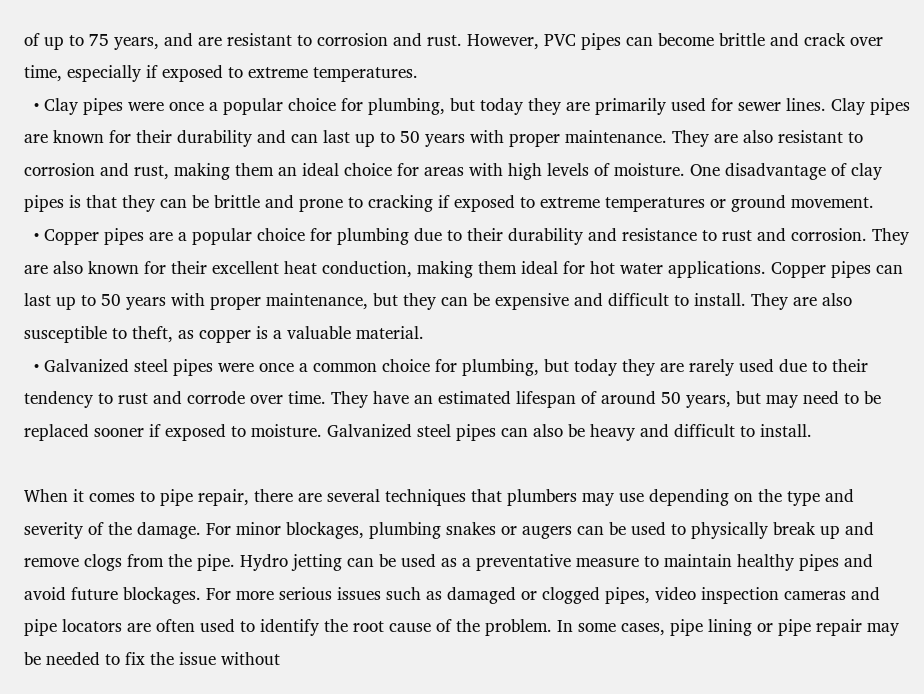of up to 75 years, and are resistant to corrosion and rust. However, PVC pipes can become brittle and crack over time, especially if exposed to extreme temperatures.
  • Clay pipes were once a popular choice for plumbing, but today they are primarily used for sewer lines. Clay pipes are known for their durability and can last up to 50 years with proper maintenance. They are also resistant to corrosion and rust, making them an ideal choice for areas with high levels of moisture. One disadvantage of clay pipes is that they can be brittle and prone to cracking if exposed to extreme temperatures or ground movement.
  • Copper pipes are a popular choice for plumbing due to their durability and resistance to rust and corrosion. They are also known for their excellent heat conduction, making them ideal for hot water applications. Copper pipes can last up to 50 years with proper maintenance, but they can be expensive and difficult to install. They are also susceptible to theft, as copper is a valuable material.
  • Galvanized steel pipes were once a common choice for plumbing, but today they are rarely used due to their tendency to rust and corrode over time. They have an estimated lifespan of around 50 years, but may need to be replaced sooner if exposed to moisture. Galvanized steel pipes can also be heavy and difficult to install.

When it comes to pipe repair, there are several techniques that plumbers may use depending on the type and severity of the damage. For minor blockages, plumbing snakes or augers can be used to physically break up and remove clogs from the pipe. Hydro jetting can be used as a preventative measure to maintain healthy pipes and avoid future blockages. For more serious issues such as damaged or clogged pipes, video inspection cameras and pipe locators are often used to identify the root cause of the problem. In some cases, pipe lining or pipe repair may be needed to fix the issue without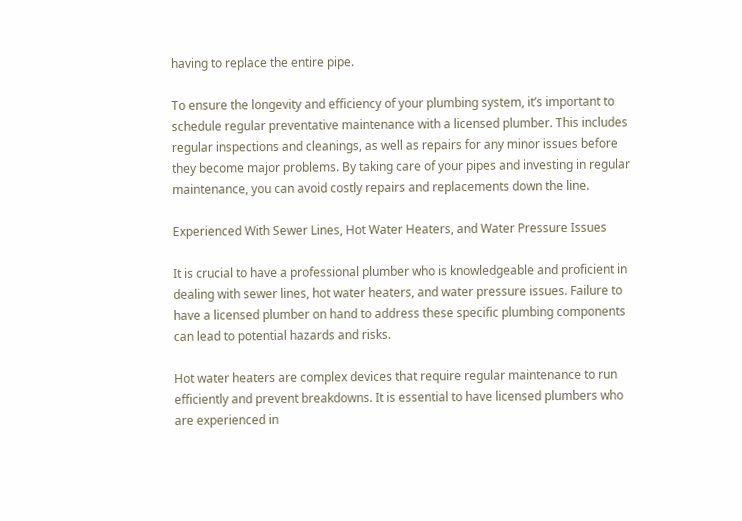having to replace the entire pipe.

To ensure the longevity and efficiency of your plumbing system, it’s important to schedule regular preventative maintenance with a licensed plumber. This includes regular inspections and cleanings, as well as repairs for any minor issues before they become major problems. By taking care of your pipes and investing in regular maintenance, you can avoid costly repairs and replacements down the line.

Experienced With Sewer Lines, Hot Water Heaters, and Water Pressure Issues

It is crucial to have a professional plumber who is knowledgeable and proficient in dealing with sewer lines, hot water heaters, and water pressure issues. Failure to have a licensed plumber on hand to address these specific plumbing components can lead to potential hazards and risks.

Hot water heaters are complex devices that require regular maintenance to run efficiently and prevent breakdowns. It is essential to have licensed plumbers who are experienced in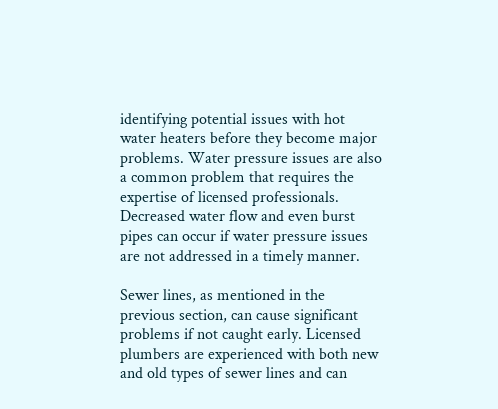identifying potential issues with hot water heaters before they become major problems. Water pressure issues are also a common problem that requires the expertise of licensed professionals. Decreased water flow and even burst pipes can occur if water pressure issues are not addressed in a timely manner.

Sewer lines, as mentioned in the previous section, can cause significant problems if not caught early. Licensed plumbers are experienced with both new and old types of sewer lines and can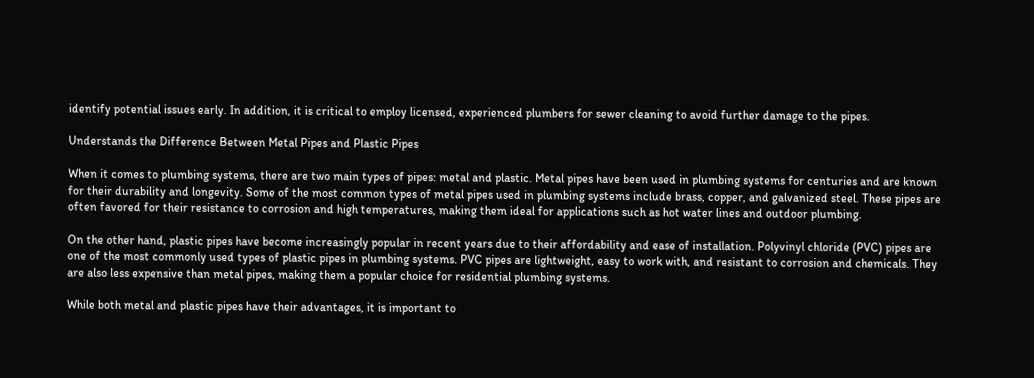identify potential issues early. In addition, it is critical to employ licensed, experienced plumbers for sewer cleaning to avoid further damage to the pipes.

Understands the Difference Between Metal Pipes and Plastic Pipes

When it comes to plumbing systems, there are two main types of pipes: metal and plastic. Metal pipes have been used in plumbing systems for centuries and are known for their durability and longevity. Some of the most common types of metal pipes used in plumbing systems include brass, copper, and galvanized steel. These pipes are often favored for their resistance to corrosion and high temperatures, making them ideal for applications such as hot water lines and outdoor plumbing.

On the other hand, plastic pipes have become increasingly popular in recent years due to their affordability and ease of installation. Polyvinyl chloride (PVC) pipes are one of the most commonly used types of plastic pipes in plumbing systems. PVC pipes are lightweight, easy to work with, and resistant to corrosion and chemicals. They are also less expensive than metal pipes, making them a popular choice for residential plumbing systems.

While both metal and plastic pipes have their advantages, it is important to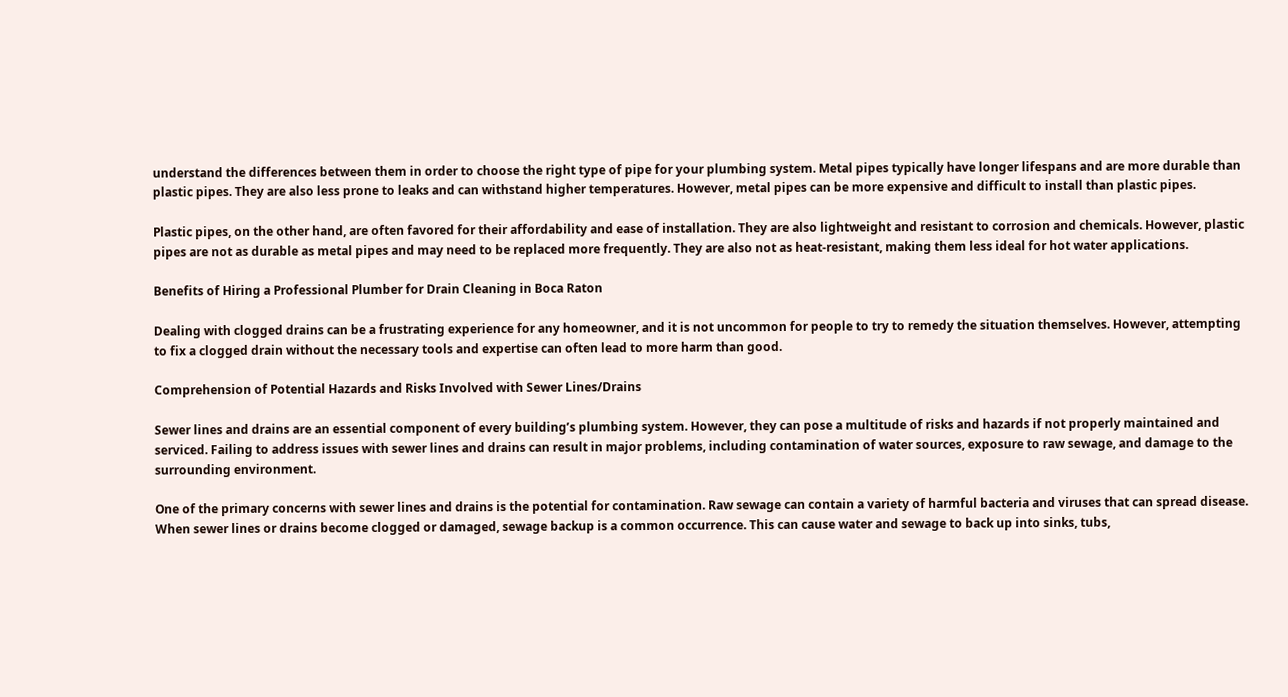understand the differences between them in order to choose the right type of pipe for your plumbing system. Metal pipes typically have longer lifespans and are more durable than plastic pipes. They are also less prone to leaks and can withstand higher temperatures. However, metal pipes can be more expensive and difficult to install than plastic pipes.

Plastic pipes, on the other hand, are often favored for their affordability and ease of installation. They are also lightweight and resistant to corrosion and chemicals. However, plastic pipes are not as durable as metal pipes and may need to be replaced more frequently. They are also not as heat-resistant, making them less ideal for hot water applications.

Benefits of Hiring a Professional Plumber for Drain Cleaning in Boca Raton

Dealing with clogged drains can be a frustrating experience for any homeowner, and it is not uncommon for people to try to remedy the situation themselves. However, attempting to fix a clogged drain without the necessary tools and expertise can often lead to more harm than good.

Comprehension of Potential Hazards and Risks Involved with Sewer Lines/Drains

Sewer lines and drains are an essential component of every building’s plumbing system. However, they can pose a multitude of risks and hazards if not properly maintained and serviced. Failing to address issues with sewer lines and drains can result in major problems, including contamination of water sources, exposure to raw sewage, and damage to the surrounding environment.

One of the primary concerns with sewer lines and drains is the potential for contamination. Raw sewage can contain a variety of harmful bacteria and viruses that can spread disease. When sewer lines or drains become clogged or damaged, sewage backup is a common occurrence. This can cause water and sewage to back up into sinks, tubs,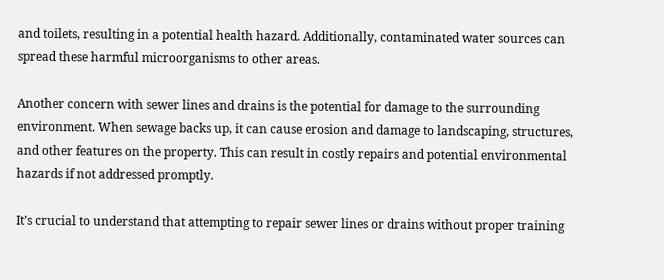and toilets, resulting in a potential health hazard. Additionally, contaminated water sources can spread these harmful microorganisms to other areas.

Another concern with sewer lines and drains is the potential for damage to the surrounding environment. When sewage backs up, it can cause erosion and damage to landscaping, structures, and other features on the property. This can result in costly repairs and potential environmental hazards if not addressed promptly.

It’s crucial to understand that attempting to repair sewer lines or drains without proper training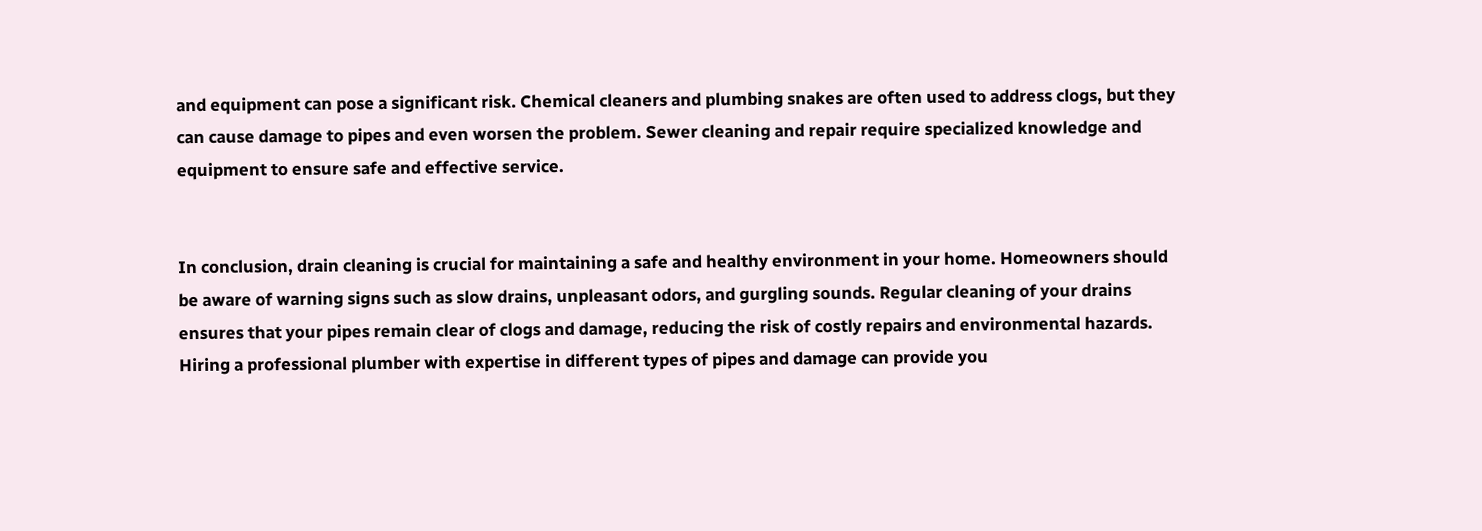and equipment can pose a significant risk. Chemical cleaners and plumbing snakes are often used to address clogs, but they can cause damage to pipes and even worsen the problem. Sewer cleaning and repair require specialized knowledge and equipment to ensure safe and effective service.


In conclusion, drain cleaning is crucial for maintaining a safe and healthy environment in your home. Homeowners should be aware of warning signs such as slow drains, unpleasant odors, and gurgling sounds. Regular cleaning of your drains ensures that your pipes remain clear of clogs and damage, reducing the risk of costly repairs and environmental hazards. Hiring a professional plumber with expertise in different types of pipes and damage can provide you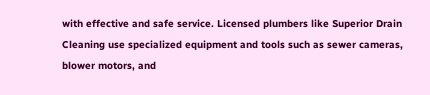with effective and safe service. Licensed plumbers like Superior Drain Cleaning use specialized equipment and tools such as sewer cameras, blower motors, and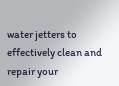water jetters to effectively clean and repair your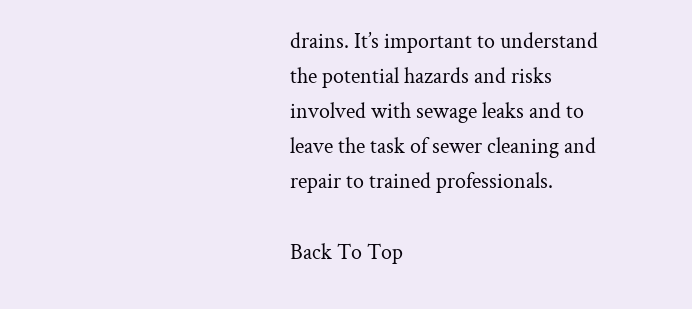drains. It’s important to understand the potential hazards and risks involved with sewage leaks and to leave the task of sewer cleaning and repair to trained professionals.

Back To Top